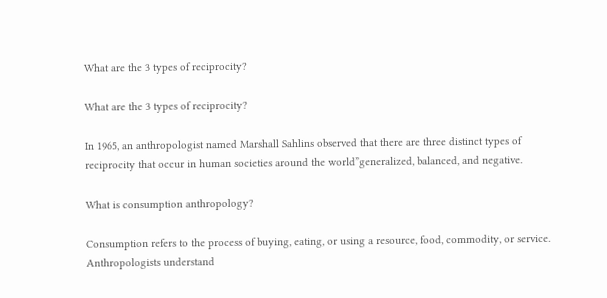What are the 3 types of reciprocity?

What are the 3 types of reciprocity?

In 1965, an anthropologist named Marshall Sahlins observed that there are three distinct types of reciprocity that occur in human societies around the world”generalized, balanced, and negative.

What is consumption anthropology?

Consumption refers to the process of buying, eating, or using a resource, food, commodity, or service. Anthropologists understand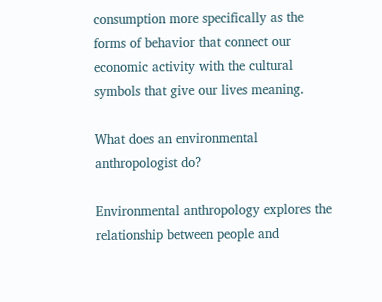consumption more specifically as the forms of behavior that connect our economic activity with the cultural symbols that give our lives meaning.

What does an environmental anthropologist do?

Environmental anthropology explores the relationship between people and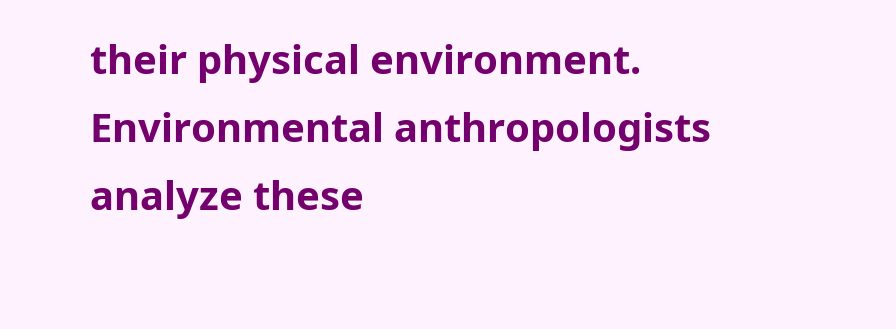their physical environment. Environmental anthropologists analyze these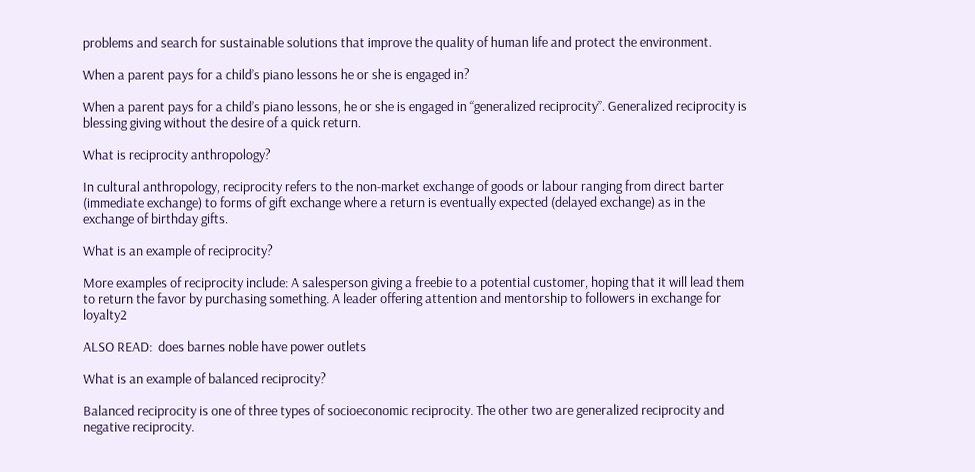problems and search for sustainable solutions that improve the quality of human life and protect the environment.

When a parent pays for a child’s piano lessons he or she is engaged in?

When a parent pays for a child’s piano lessons, he or she is engaged in “generalized reciprocity”. Generalized reciprocity is blessing giving without the desire of a quick return.

What is reciprocity anthropology?

In cultural anthropology, reciprocity refers to the non-market exchange of goods or labour ranging from direct barter (immediate exchange) to forms of gift exchange where a return is eventually expected (delayed exchange) as in the exchange of birthday gifts.

What is an example of reciprocity?

More examples of reciprocity include: A salesperson giving a freebie to a potential customer, hoping that it will lead them to return the favor by purchasing something. A leader offering attention and mentorship to followers in exchange for loyalty2

ALSO READ:  does barnes noble have power outlets

What is an example of balanced reciprocity?

Balanced reciprocity is one of three types of socioeconomic reciprocity. The other two are generalized reciprocity and negative reciprocity.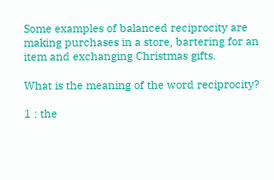Some examples of balanced reciprocity are making purchases in a store, bartering for an item and exchanging Christmas gifts.

What is the meaning of the word reciprocity?

1 : the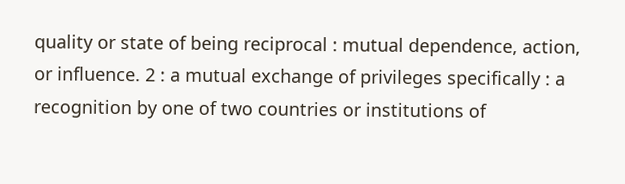quality or state of being reciprocal : mutual dependence, action, or influence. 2 : a mutual exchange of privileges specifically : a recognition by one of two countries or institutions of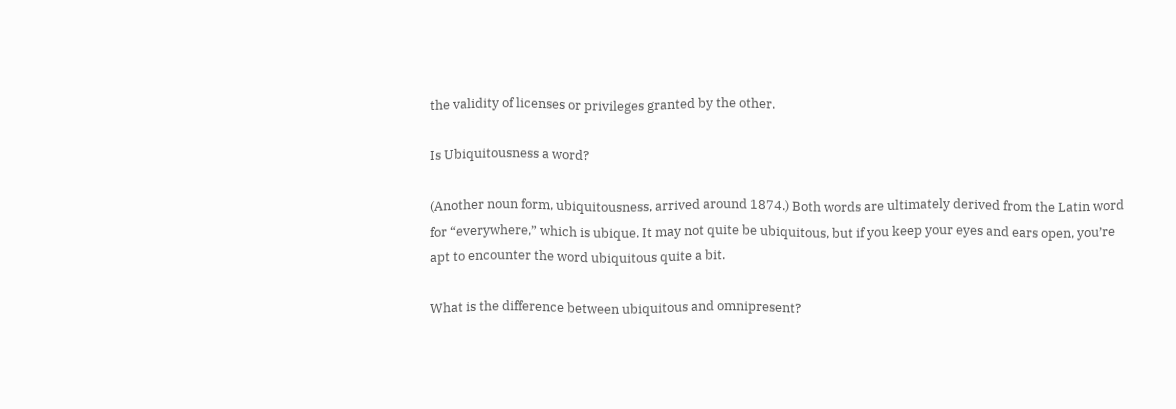the validity of licenses or privileges granted by the other.

Is Ubiquitousness a word?

(Another noun form, ubiquitousness, arrived around 1874.) Both words are ultimately derived from the Latin word for “everywhere,” which is ubique. It may not quite be ubiquitous, but if you keep your eyes and ears open, you’re apt to encounter the word ubiquitous quite a bit.

What is the difference between ubiquitous and omnipresent?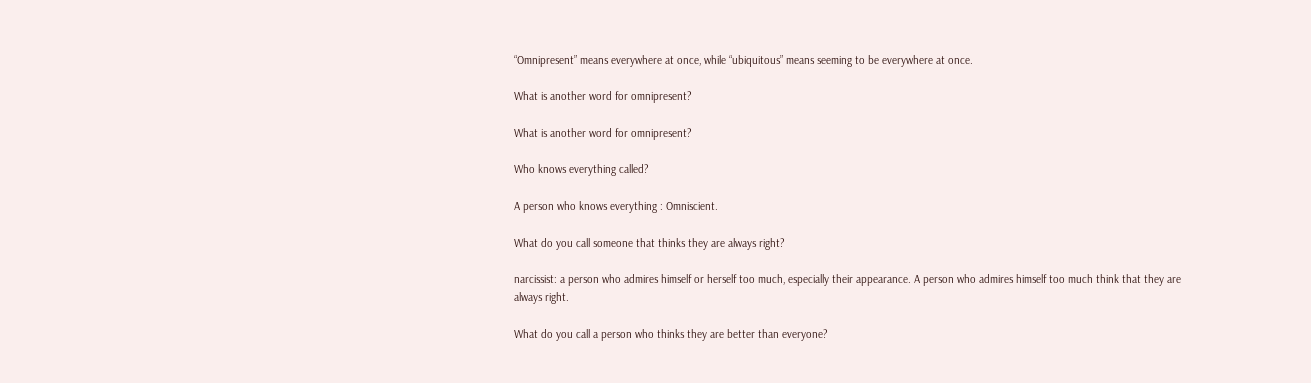“Omnipresent” means everywhere at once, while “ubiquitous” means seeming to be everywhere at once.

What is another word for omnipresent?

What is another word for omnipresent?

Who knows everything called?

A person who knows everything : Omniscient.

What do you call someone that thinks they are always right?

narcissist: a person who admires himself or herself too much, especially their appearance. A person who admires himself too much think that they are always right.

What do you call a person who thinks they are better than everyone?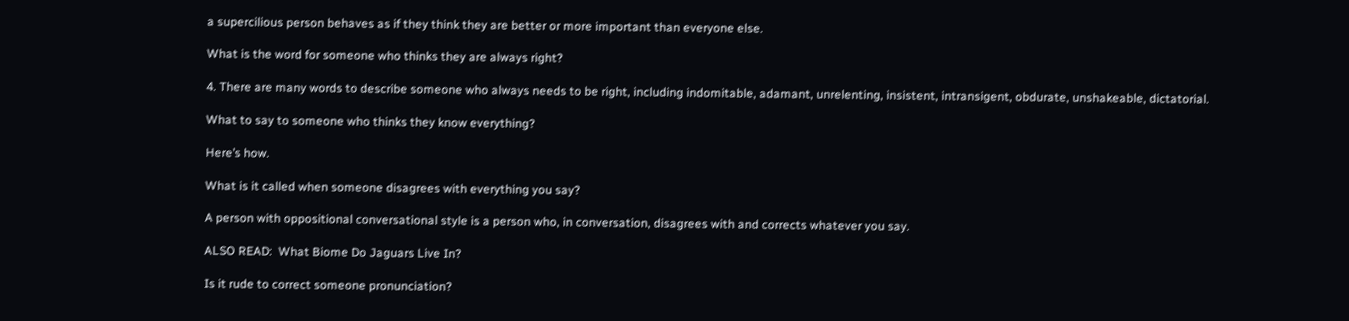a supercilious person behaves as if they think they are better or more important than everyone else.

What is the word for someone who thinks they are always right?

4. There are many words to describe someone who always needs to be right, including indomitable, adamant, unrelenting, insistent, intransigent, obdurate, unshakeable, dictatorial.

What to say to someone who thinks they know everything?

Here’s how.

What is it called when someone disagrees with everything you say?

A person with oppositional conversational style is a person who, in conversation, disagrees with and corrects whatever you say.

ALSO READ:  What Biome Do Jaguars Live In?

Is it rude to correct someone pronunciation?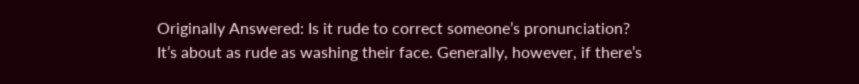Originally Answered: Is it rude to correct someone’s pronunciation? It’s about as rude as washing their face. Generally, however, if there’s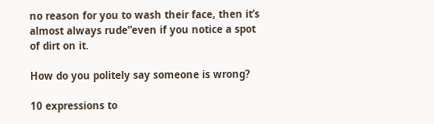no reason for you to wash their face, then it’s almost always rude”even if you notice a spot of dirt on it.

How do you politely say someone is wrong?

10 expressions to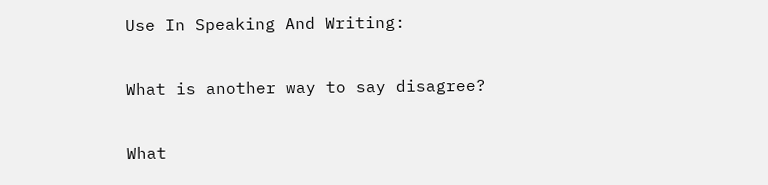Use In Speaking And Writing:

What is another way to say disagree?

What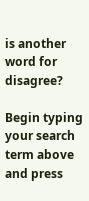is another word for disagree?

Begin typing your search term above and press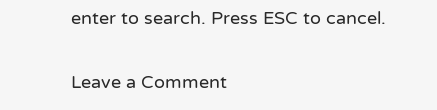enter to search. Press ESC to cancel.

Leave a Comment